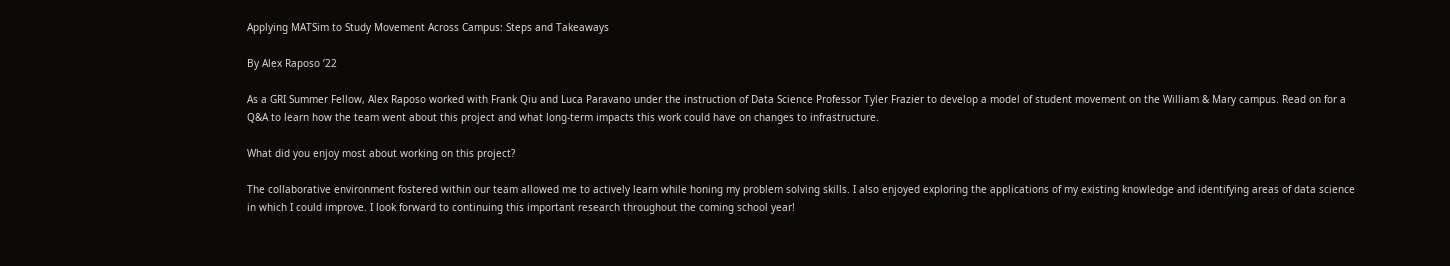Applying MATSim to Study Movement Across Campus: Steps and Takeaways

By Alex Raposo ’22

As a GRI Summer Fellow, Alex Raposo worked with Frank Qiu and Luca Paravano under the instruction of Data Science Professor Tyler Frazier to develop a model of student movement on the William & Mary campus. Read on for a Q&A to learn how the team went about this project and what long-term impacts this work could have on changes to infrastructure.

What did you enjoy most about working on this project?

The collaborative environment fostered within our team allowed me to actively learn while honing my problem solving skills. I also enjoyed exploring the applications of my existing knowledge and identifying areas of data science in which I could improve. I look forward to continuing this important research throughout the coming school year!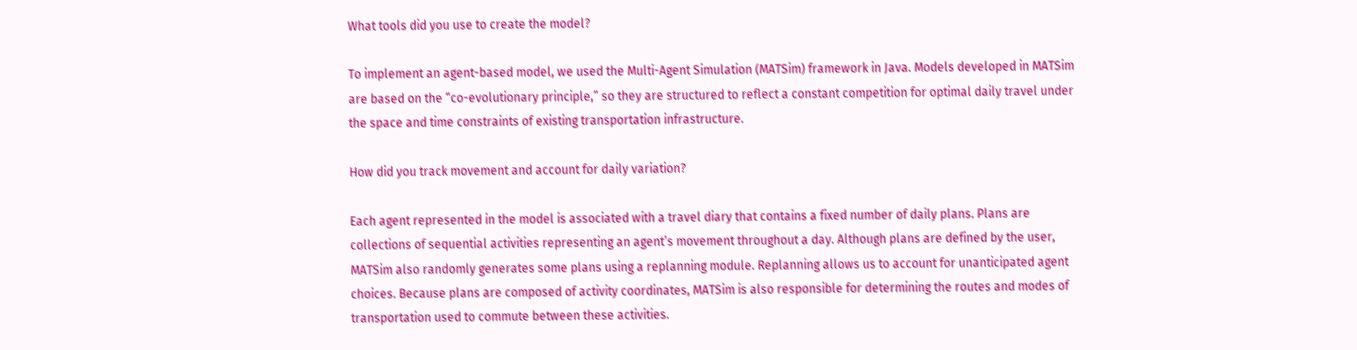What tools did you use to create the model?

To implement an agent-based model, we used the Multi-Agent Simulation (MATSim) framework in Java. Models developed in MATSim are based on the “co-evolutionary principle,” so they are structured to reflect a constant competition for optimal daily travel under the space and time constraints of existing transportation infrastructure.

How did you track movement and account for daily variation?

Each agent represented in the model is associated with a travel diary that contains a fixed number of daily plans. Plans are collections of sequential activities representing an agent’s movement throughout a day. Although plans are defined by the user, MATSim also randomly generates some plans using a replanning module. Replanning allows us to account for unanticipated agent choices. Because plans are composed of activity coordinates, MATSim is also responsible for determining the routes and modes of transportation used to commute between these activities.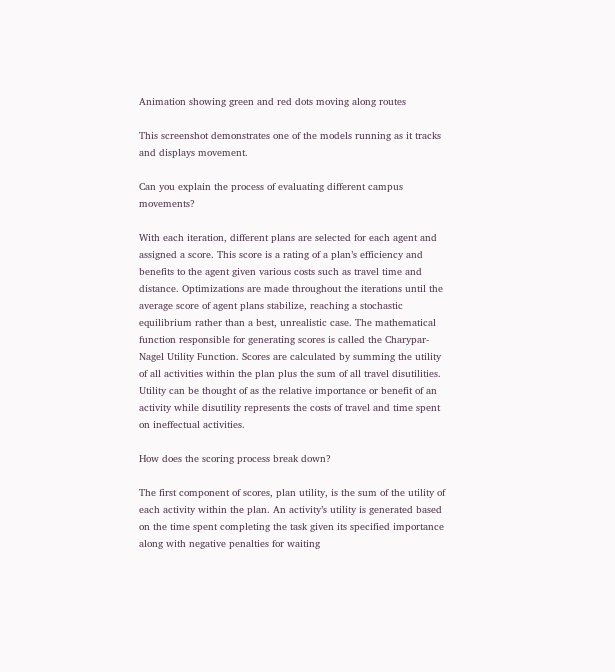Animation showing green and red dots moving along routes

This screenshot demonstrates one of the models running as it tracks and displays movement.

Can you explain the process of evaluating different campus movements?

With each iteration, different plans are selected for each agent and assigned a score. This score is a rating of a plan’s efficiency and benefits to the agent given various costs such as travel time and distance. Optimizations are made throughout the iterations until the average score of agent plans stabilize, reaching a stochastic equilibrium rather than a best, unrealistic case. The mathematical function responsible for generating scores is called the Charypar-Nagel Utility Function. Scores are calculated by summing the utility of all activities within the plan plus the sum of all travel disutilities. Utility can be thought of as the relative importance or benefit of an activity while disutility represents the costs of travel and time spent on ineffectual activities.

How does the scoring process break down?

The first component of scores, plan utility, is the sum of the utility of each activity within the plan. An activity’s utility is generated based on the time spent completing the task given its specified importance along with negative penalties for waiting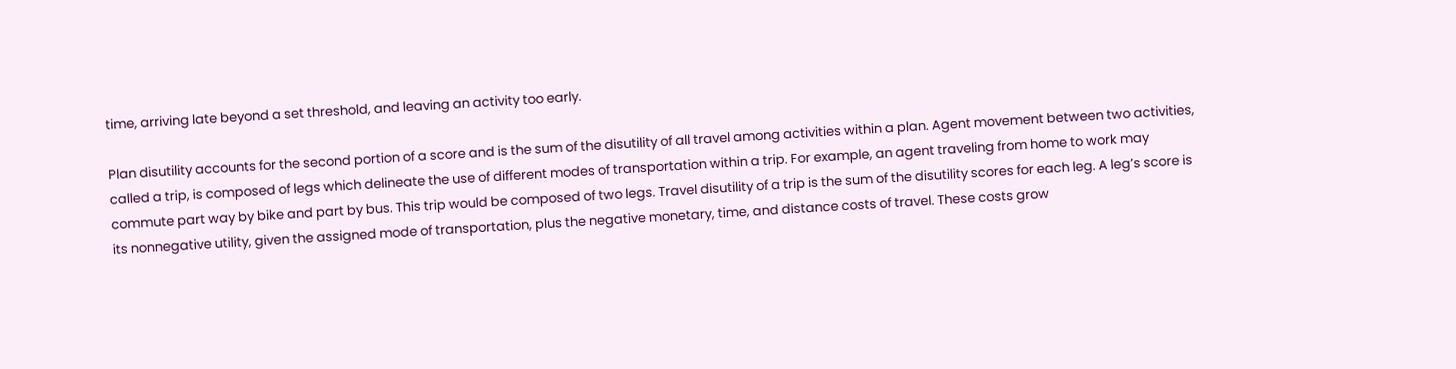time, arriving late beyond a set threshold, and leaving an activity too early.

Plan disutility accounts for the second portion of a score and is the sum of the disutility of all travel among activities within a plan. Agent movement between two activities, called a trip, is composed of legs which delineate the use of different modes of transportation within a trip. For example, an agent traveling from home to work may commute part way by bike and part by bus. This trip would be composed of two legs. Travel disutility of a trip is the sum of the disutility scores for each leg. A leg’s score is its nonnegative utility, given the assigned mode of transportation, plus the negative monetary, time, and distance costs of travel. These costs grow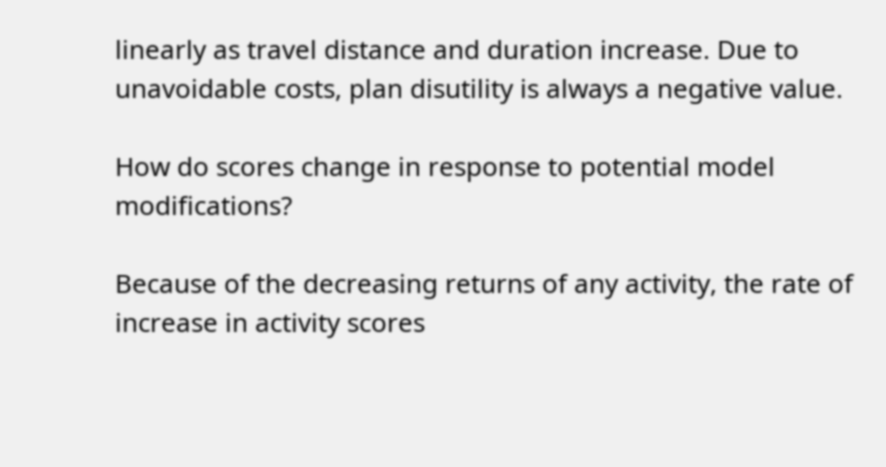linearly as travel distance and duration increase. Due to unavoidable costs, plan disutility is always a negative value.

How do scores change in response to potential model modifications?

Because of the decreasing returns of any activity, the rate of increase in activity scores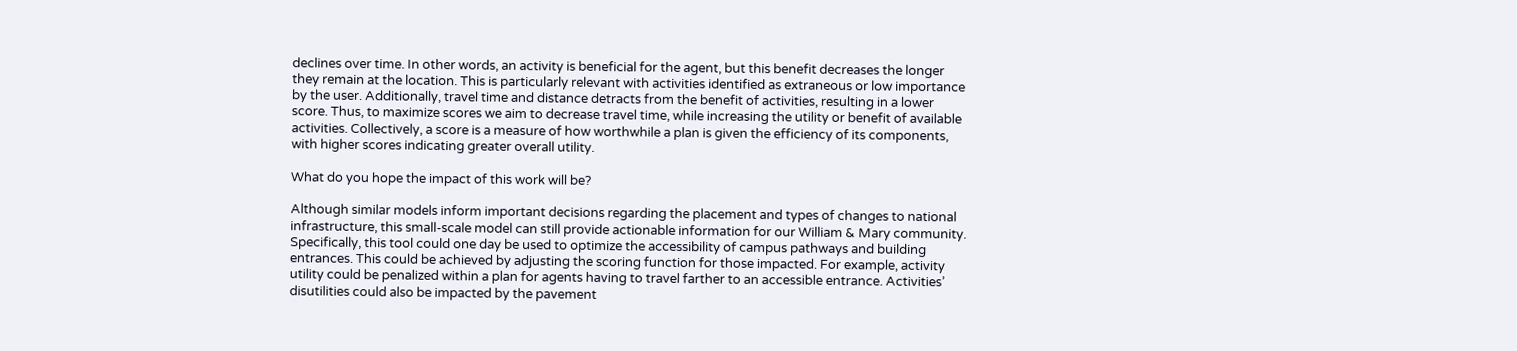declines over time. In other words, an activity is beneficial for the agent, but this benefit decreases the longer they remain at the location. This is particularly relevant with activities identified as extraneous or low importance by the user. Additionally, travel time and distance detracts from the benefit of activities, resulting in a lower score. Thus, to maximize scores we aim to decrease travel time, while increasing the utility or benefit of available activities. Collectively, a score is a measure of how worthwhile a plan is given the efficiency of its components, with higher scores indicating greater overall utility.

What do you hope the impact of this work will be?

Although similar models inform important decisions regarding the placement and types of changes to national infrastructure, this small-scale model can still provide actionable information for our William & Mary community. Specifically, this tool could one day be used to optimize the accessibility of campus pathways and building entrances. This could be achieved by adjusting the scoring function for those impacted. For example, activity utility could be penalized within a plan for agents having to travel farther to an accessible entrance. Activities’ disutilities could also be impacted by the pavement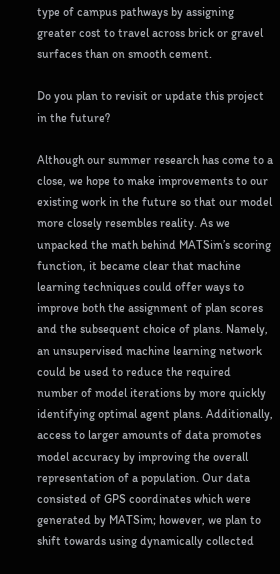type of campus pathways by assigning greater cost to travel across brick or gravel surfaces than on smooth cement.

Do you plan to revisit or update this project in the future?

Although our summer research has come to a close, we hope to make improvements to our existing work in the future so that our model more closely resembles reality. As we unpacked the math behind MATSim’s scoring function, it became clear that machine learning techniques could offer ways to improve both the assignment of plan scores and the subsequent choice of plans. Namely, an unsupervised machine learning network could be used to reduce the required number of model iterations by more quickly identifying optimal agent plans. Additionally, access to larger amounts of data promotes model accuracy by improving the overall representation of a population. Our data consisted of GPS coordinates which were generated by MATSim; however, we plan to shift towards using dynamically collected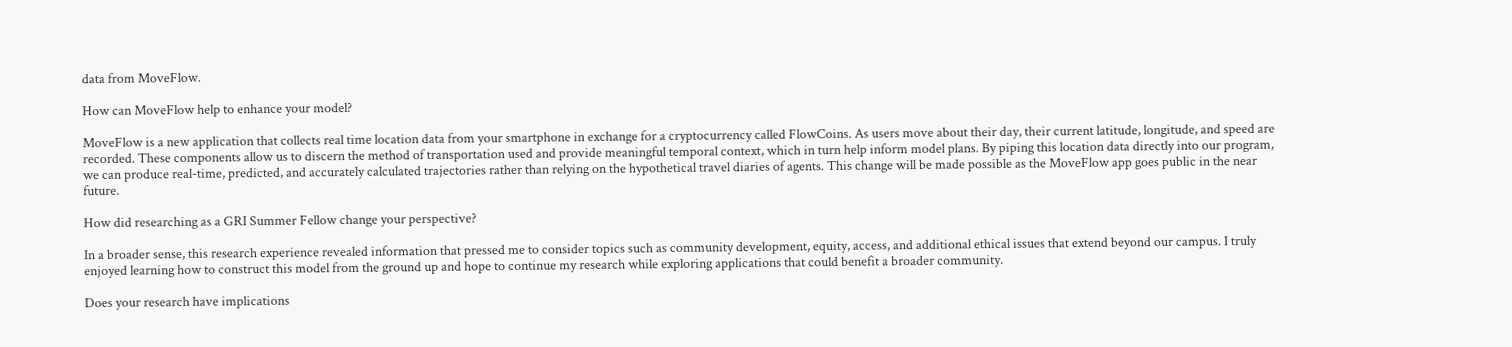data from MoveFlow.

How can MoveFlow help to enhance your model?

MoveFlow is a new application that collects real time location data from your smartphone in exchange for a cryptocurrency called FlowCoins. As users move about their day, their current latitude, longitude, and speed are recorded. These components allow us to discern the method of transportation used and provide meaningful temporal context, which in turn help inform model plans. By piping this location data directly into our program, we can produce real-time, predicted, and accurately calculated trajectories rather than relying on the hypothetical travel diaries of agents. This change will be made possible as the MoveFlow app goes public in the near future.

How did researching as a GRI Summer Fellow change your perspective?

In a broader sense, this research experience revealed information that pressed me to consider topics such as community development, equity, access, and additional ethical issues that extend beyond our campus. I truly enjoyed learning how to construct this model from the ground up and hope to continue my research while exploring applications that could benefit a broader community.

Does your research have implications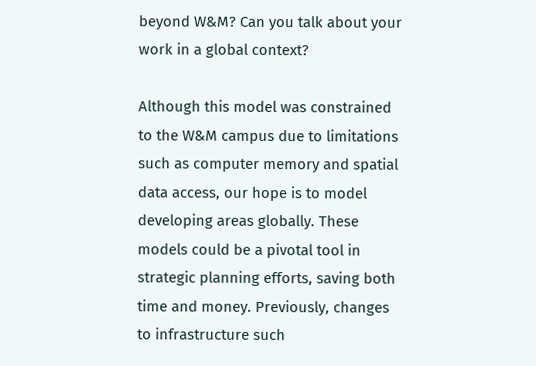beyond W&M? Can you talk about your work in a global context?

Although this model was constrained to the W&M campus due to limitations such as computer memory and spatial data access, our hope is to model developing areas globally. These models could be a pivotal tool in strategic planning efforts, saving both time and money. Previously, changes to infrastructure such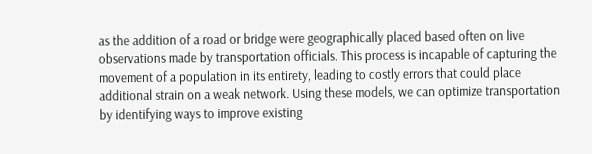as the addition of a road or bridge were geographically placed based often on live observations made by transportation officials. This process is incapable of capturing the movement of a population in its entirety, leading to costly errors that could place additional strain on a weak network. Using these models, we can optimize transportation by identifying ways to improve existing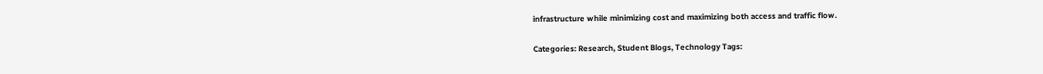infrastructure while minimizing cost and maximizing both access and traffic flow.

Categories: Research, Student Blogs, Technology Tags: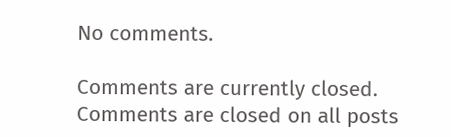No comments.

Comments are currently closed. Comments are closed on all posts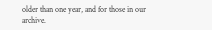older than one year, and for those in our archive.